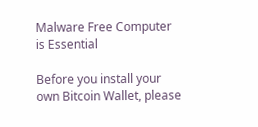Malware Free Computer is Essential

Before you install your own Bitcoin Wallet, please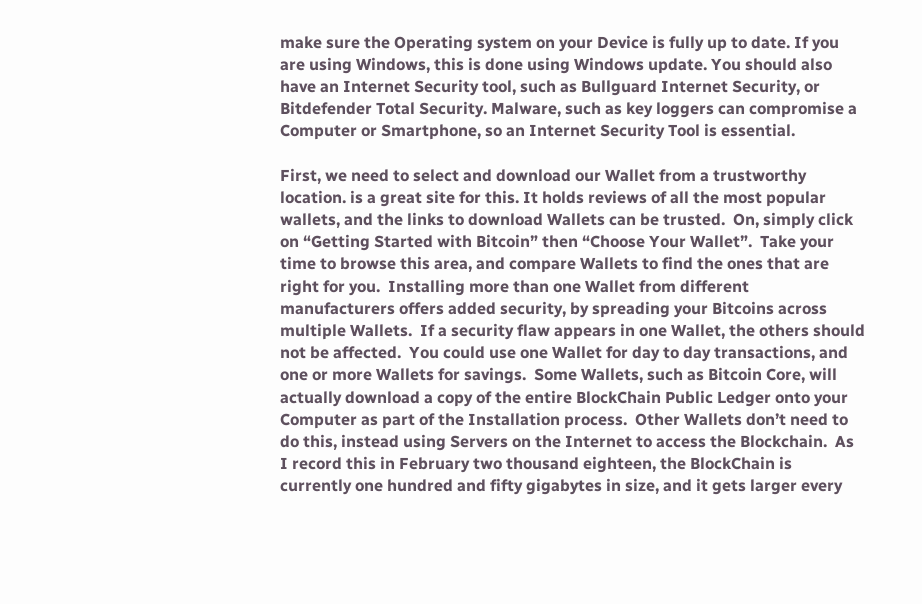make sure the Operating system on your Device is fully up to date. If you are using Windows, this is done using Windows update. You should also have an Internet Security tool, such as Bullguard Internet Security, or Bitdefender Total Security. Malware, such as key loggers can compromise a Computer or Smartphone, so an Internet Security Tool is essential.

First, we need to select and download our Wallet from a trustworthy location. is a great site for this. It holds reviews of all the most popular wallets, and the links to download Wallets can be trusted.  On, simply click on “Getting Started with Bitcoin” then “Choose Your Wallet”.  Take your time to browse this area, and compare Wallets to find the ones that are right for you.  Installing more than one Wallet from different manufacturers offers added security, by spreading your Bitcoins across multiple Wallets.  If a security flaw appears in one Wallet, the others should not be affected.  You could use one Wallet for day to day transactions, and one or more Wallets for savings.  Some Wallets, such as Bitcoin Core, will actually download a copy of the entire BlockChain Public Ledger onto your Computer as part of the Installation process.  Other Wallets don’t need to do this, instead using Servers on the Internet to access the Blockchain.  As I record this in February two thousand eighteen, the BlockChain is currently one hundred and fifty gigabytes in size, and it gets larger every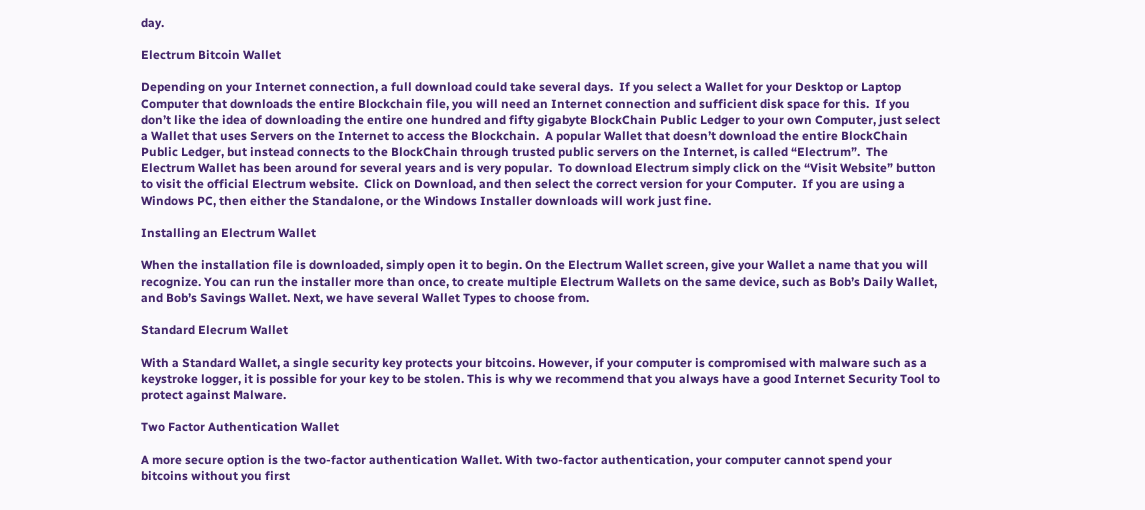day.

Electrum Bitcoin Wallet

Depending on your Internet connection, a full download could take several days.  If you select a Wallet for your Desktop or Laptop Computer that downloads the entire Blockchain file, you will need an Internet connection and sufficient disk space for this.  If you don’t like the idea of downloading the entire one hundred and fifty gigabyte BlockChain Public Ledger to your own Computer, just select a Wallet that uses Servers on the Internet to access the Blockchain.  A popular Wallet that doesn’t download the entire BlockChain Public Ledger, but instead connects to the BlockChain through trusted public servers on the Internet, is called “Electrum”.  The Electrum Wallet has been around for several years and is very popular.  To download Electrum simply click on the “Visit Website” button to visit the official Electrum website.  Click on Download, and then select the correct version for your Computer.  If you are using a Windows PC, then either the Standalone, or the Windows Installer downloads will work just fine.

Installing an Electrum Wallet

When the installation file is downloaded, simply open it to begin. On the Electrum Wallet screen, give your Wallet a name that you will recognize. You can run the installer more than once, to create multiple Electrum Wallets on the same device, such as Bob’s Daily Wallet, and Bob’s Savings Wallet. Next, we have several Wallet Types to choose from.

Standard Elecrum Wallet

With a Standard Wallet, a single security key protects your bitcoins. However, if your computer is compromised with malware such as a keystroke logger, it is possible for your key to be stolen. This is why we recommend that you always have a good Internet Security Tool to protect against Malware.

Two Factor Authentication Wallet

A more secure option is the two-factor authentication Wallet. With two-factor authentication, your computer cannot spend your bitcoins without you first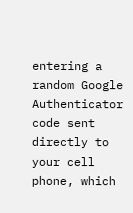entering a random Google Authenticator code sent directly to your cell phone, which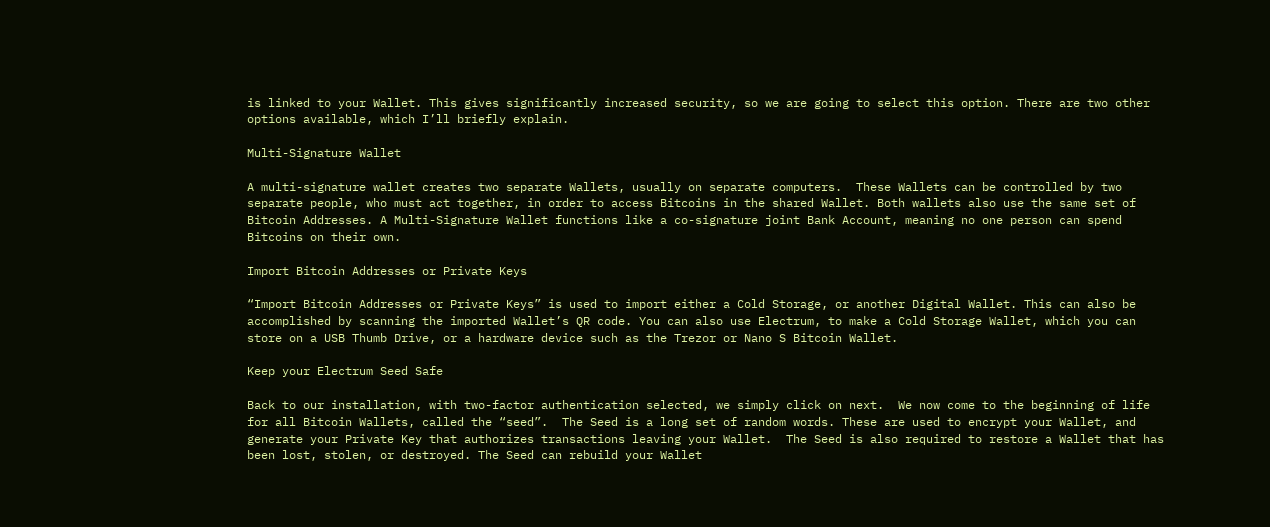is linked to your Wallet. This gives significantly increased security, so we are going to select this option. There are two other options available, which I’ll briefly explain.

Multi-Signature Wallet

A multi-signature wallet creates two separate Wallets, usually on separate computers.  These Wallets can be controlled by two separate people, who must act together, in order to access Bitcoins in the shared Wallet. Both wallets also use the same set of Bitcoin Addresses. A Multi-Signature Wallet functions like a co-signature joint Bank Account, meaning no one person can spend Bitcoins on their own.

Import Bitcoin Addresses or Private Keys

“Import Bitcoin Addresses or Private Keys” is used to import either a Cold Storage, or another Digital Wallet. This can also be accomplished by scanning the imported Wallet’s QR code. You can also use Electrum, to make a Cold Storage Wallet, which you can store on a USB Thumb Drive, or a hardware device such as the Trezor or Nano S Bitcoin Wallet.

Keep your Electrum Seed Safe

Back to our installation, with two-factor authentication selected, we simply click on next.  We now come to the beginning of life for all Bitcoin Wallets, called the “seed”.  The Seed is a long set of random words. These are used to encrypt your Wallet, and generate your Private Key that authorizes transactions leaving your Wallet.  The Seed is also required to restore a Wallet that has been lost, stolen, or destroyed. The Seed can rebuild your Wallet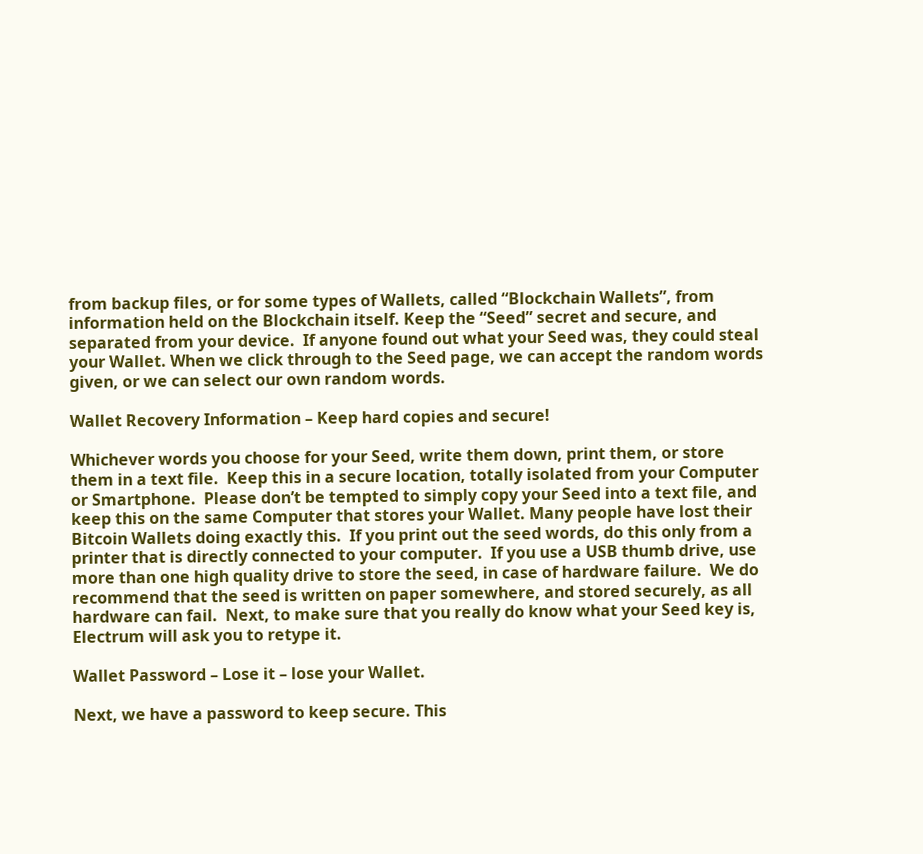from backup files, or for some types of Wallets, called “Blockchain Wallets”, from information held on the Blockchain itself. Keep the “Seed” secret and secure, and separated from your device.  If anyone found out what your Seed was, they could steal your Wallet. When we click through to the Seed page, we can accept the random words given, or we can select our own random words.

Wallet Recovery Information – Keep hard copies and secure!

Whichever words you choose for your Seed, write them down, print them, or store them in a text file.  Keep this in a secure location, totally isolated from your Computer or Smartphone.  Please don’t be tempted to simply copy your Seed into a text file, and keep this on the same Computer that stores your Wallet. Many people have lost their Bitcoin Wallets doing exactly this.  If you print out the seed words, do this only from a printer that is directly connected to your computer.  If you use a USB thumb drive, use more than one high quality drive to store the seed, in case of hardware failure.  We do recommend that the seed is written on paper somewhere, and stored securely, as all hardware can fail.  Next, to make sure that you really do know what your Seed key is, Electrum will ask you to retype it.

Wallet Password – Lose it – lose your Wallet.

Next, we have a password to keep secure. This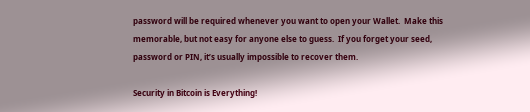password will be required whenever you want to open your Wallet.  Make this memorable, but not easy for anyone else to guess.  If you forget your seed, password or PIN, it’s usually impossible to recover them.

Security in Bitcoin is Everything!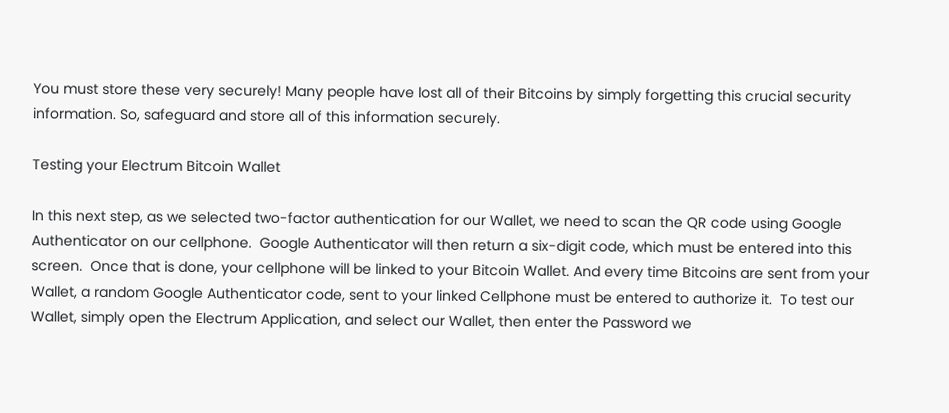You must store these very securely! Many people have lost all of their Bitcoins by simply forgetting this crucial security information. So, safeguard and store all of this information securely.

Testing your Electrum Bitcoin Wallet

In this next step, as we selected two-factor authentication for our Wallet, we need to scan the QR code using Google Authenticator on our cellphone.  Google Authenticator will then return a six-digit code, which must be entered into this screen.  Once that is done, your cellphone will be linked to your Bitcoin Wallet. And every time Bitcoins are sent from your Wallet, a random Google Authenticator code, sent to your linked Cellphone must be entered to authorize it.  To test our Wallet, simply open the Electrum Application, and select our Wallet, then enter the Password we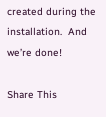created during the installation.  And we’re done!

Share This